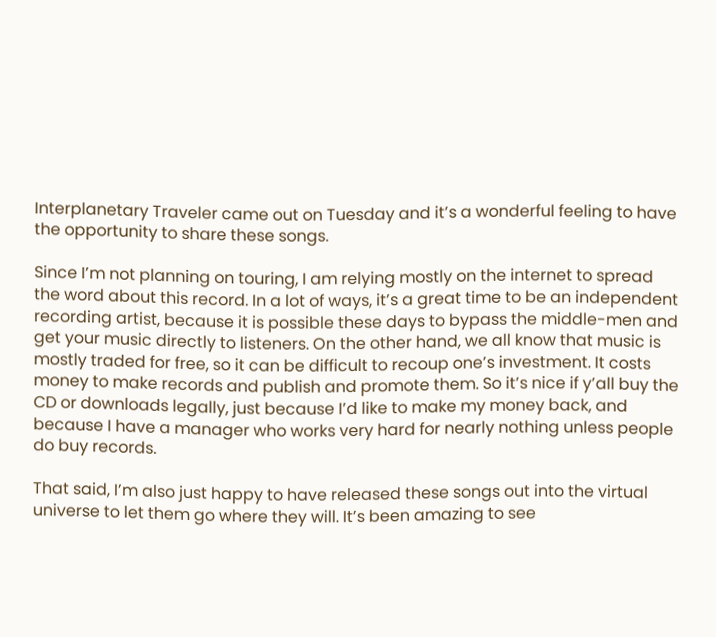Interplanetary Traveler came out on Tuesday and it’s a wonderful feeling to have the opportunity to share these songs.

Since I’m not planning on touring, I am relying mostly on the internet to spread the word about this record. In a lot of ways, it’s a great time to be an independent recording artist, because it is possible these days to bypass the middle-men and get your music directly to listeners. On the other hand, we all know that music is mostly traded for free, so it can be difficult to recoup one’s investment. It costs money to make records and publish and promote them. So it’s nice if y’all buy the CD or downloads legally, just because I’d like to make my money back, and because I have a manager who works very hard for nearly nothing unless people do buy records.

That said, I’m also just happy to have released these songs out into the virtual universe to let them go where they will. It’s been amazing to see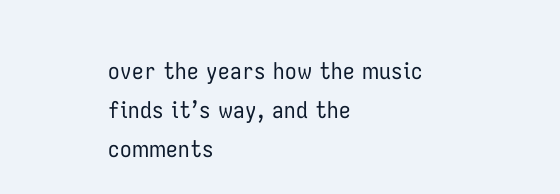over the years how the music finds it’s way, and the comments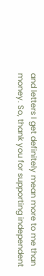and letters I get definitely mean more to me than money. So, thank you for supporting independent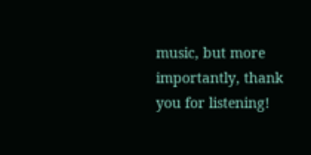music, but more importantly, thank you for listening!